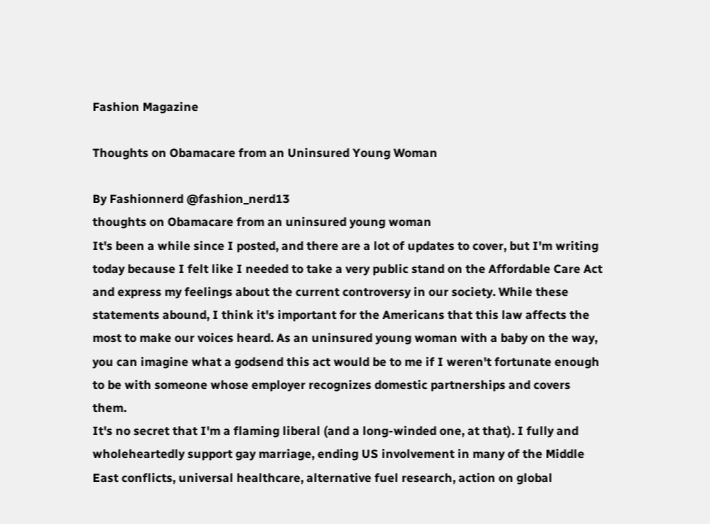Fashion Magazine

Thoughts on Obamacare from an Uninsured Young Woman

By Fashionnerd @fashion_nerd13
thoughts on Obamacare from an uninsured young woman
It's been a while since I posted, and there are a lot of updates to cover, but I'm writing today because I felt like I needed to take a very public stand on the Affordable Care Act and express my feelings about the current controversy in our society. While these statements abound, I think it's important for the Americans that this law affects the most to make our voices heard. As an uninsured young woman with a baby on the way, you can imagine what a godsend this act would be to me if I weren't fortunate enough to be with someone whose employer recognizes domestic partnerships and covers them.
It's no secret that I'm a flaming liberal (and a long-winded one, at that). I fully and wholeheartedly support gay marriage, ending US involvement in many of the Middle East conflicts, universal healthcare, alternative fuel research, action on global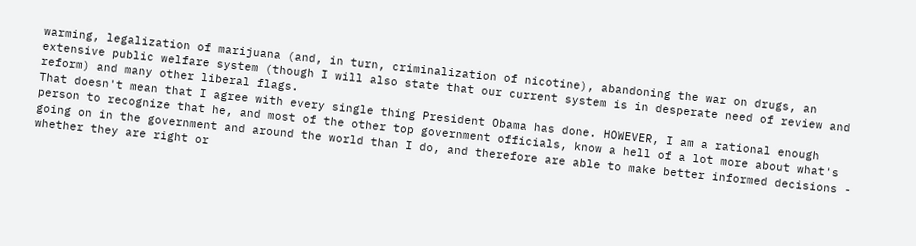warming, legalization of marijuana (and, in turn, criminalization of nicotine), abandoning the war on drugs, an extensive public welfare system (though I will also state that our current system is in desperate need of review and reform) and many other liberal flags.
That doesn't mean that I agree with every single thing President Obama has done. HOWEVER, I am a rational enough person to recognize that he, and most of the other top government officials, know a hell of a lot more about what's going on in the government and around the world than I do, and therefore are able to make better informed decisions - whether they are right or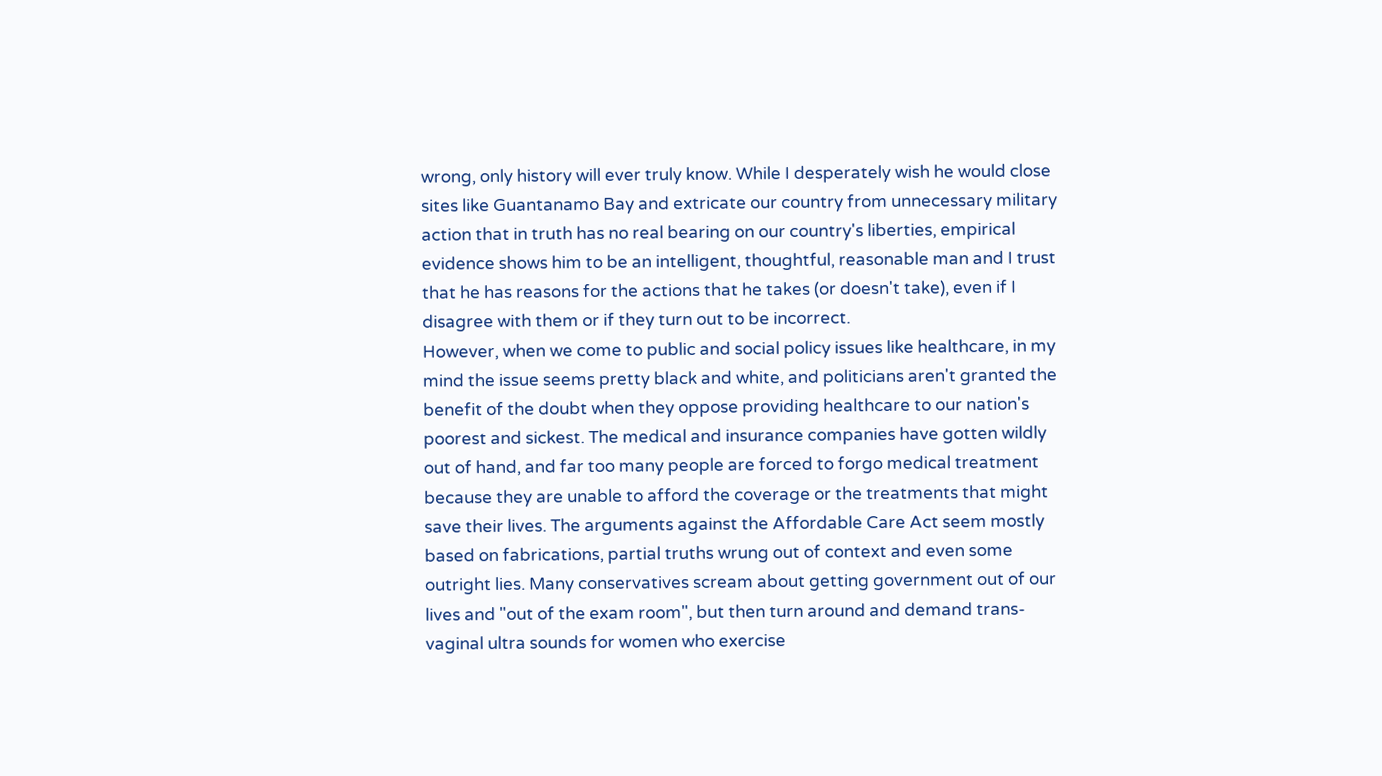wrong, only history will ever truly know. While I desperately wish he would close sites like Guantanamo Bay and extricate our country from unnecessary military action that in truth has no real bearing on our country's liberties, empirical evidence shows him to be an intelligent, thoughtful, reasonable man and I trust that he has reasons for the actions that he takes (or doesn't take), even if I disagree with them or if they turn out to be incorrect.
However, when we come to public and social policy issues like healthcare, in my mind the issue seems pretty black and white, and politicians aren't granted the benefit of the doubt when they oppose providing healthcare to our nation's poorest and sickest. The medical and insurance companies have gotten wildly out of hand, and far too many people are forced to forgo medical treatment because they are unable to afford the coverage or the treatments that might save their lives. The arguments against the Affordable Care Act seem mostly based on fabrications, partial truths wrung out of context and even some outright lies. Many conservatives scream about getting government out of our lives and "out of the exam room", but then turn around and demand trans-vaginal ultra sounds for women who exercise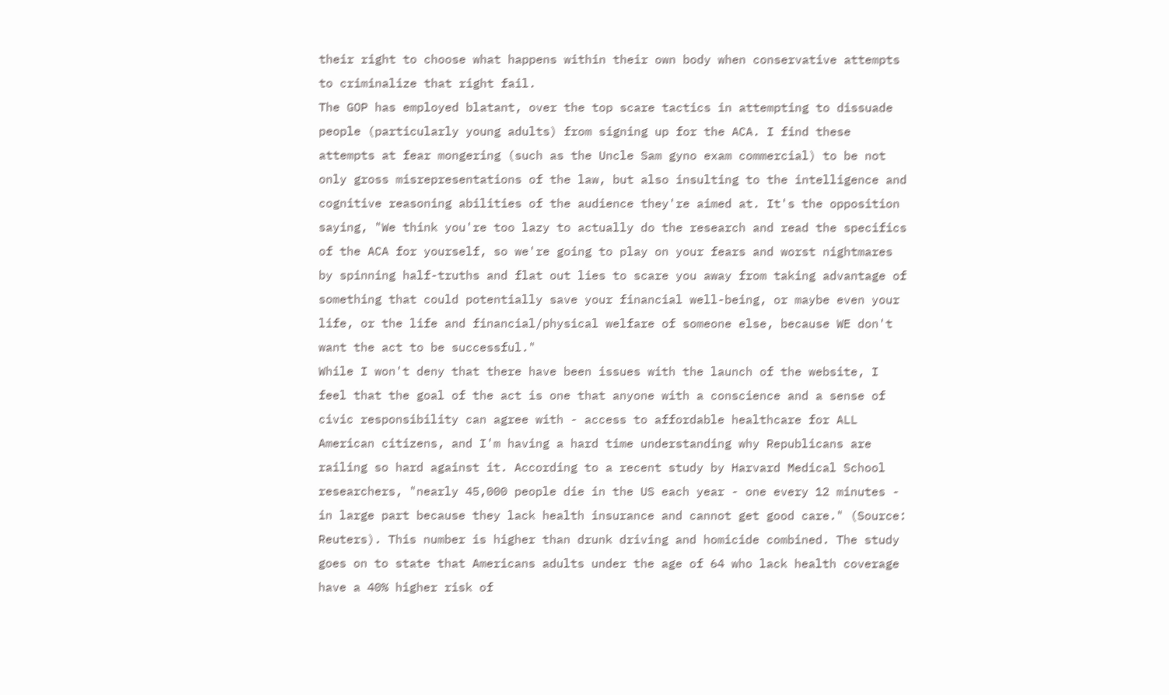their right to choose what happens within their own body when conservative attempts to criminalize that right fail.
The GOP has employed blatant, over the top scare tactics in attempting to dissuade people (particularly young adults) from signing up for the ACA. I find these attempts at fear mongering (such as the Uncle Sam gyno exam commercial) to be not only gross misrepresentations of the law, but also insulting to the intelligence and cognitive reasoning abilities of the audience they're aimed at. It's the opposition saying, "We think you're too lazy to actually do the research and read the specifics of the ACA for yourself, so we're going to play on your fears and worst nightmares by spinning half-truths and flat out lies to scare you away from taking advantage of something that could potentially save your financial well-being, or maybe even your life, or the life and financial/physical welfare of someone else, because WE don't want the act to be successful."
While I won't deny that there have been issues with the launch of the website, I feel that the goal of the act is one that anyone with a conscience and a sense of civic responsibility can agree with - access to affordable healthcare for ALL American citizens, and I'm having a hard time understanding why Republicans are railing so hard against it. According to a recent study by Harvard Medical School researchers, "nearly 45,000 people die in the US each year - one every 12 minutes - in large part because they lack health insurance and cannot get good care." (Source: Reuters). This number is higher than drunk driving and homicide combined. The study goes on to state that Americans adults under the age of 64 who lack health coverage have a 40% higher risk of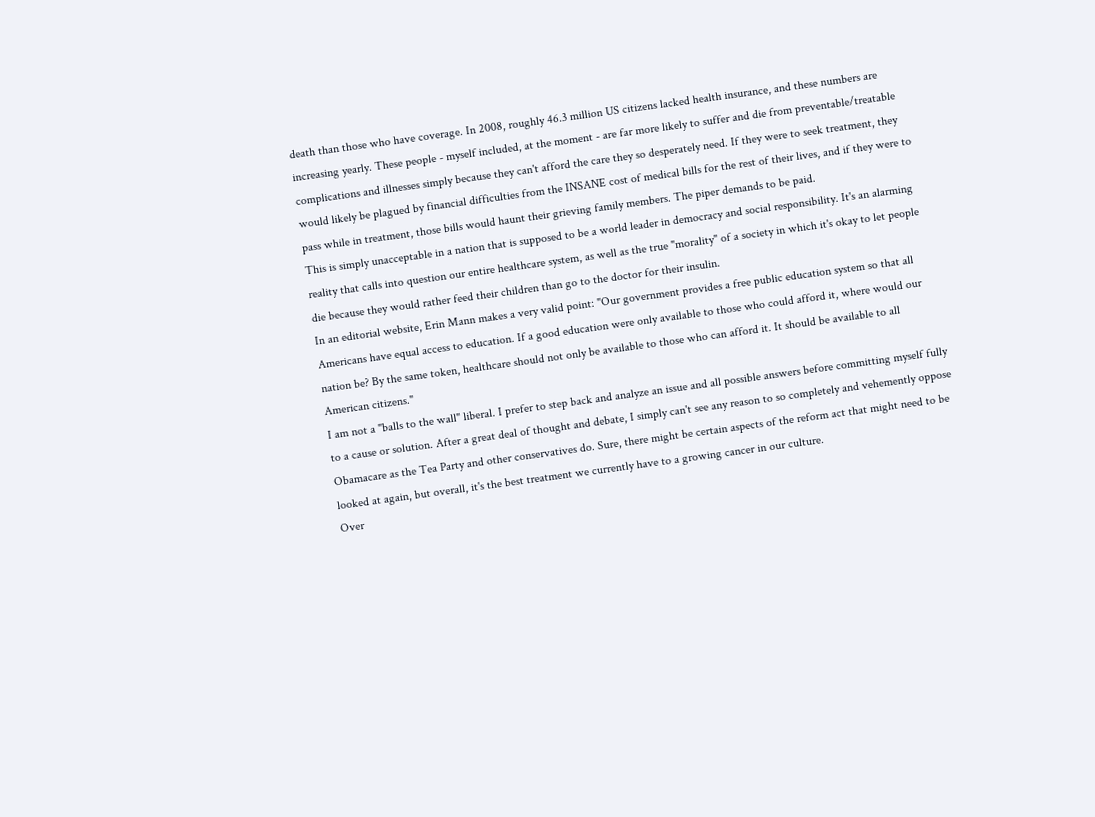death than those who have coverage. In 2008, roughly 46.3 million US citizens lacked health insurance, and these numbers are increasing yearly. These people - myself included, at the moment - are far more likely to suffer and die from preventable/treatable complications and illnesses simply because they can't afford the care they so desperately need. If they were to seek treatment, they would likely be plagued by financial difficulties from the INSANE cost of medical bills for the rest of their lives, and if they were to pass while in treatment, those bills would haunt their grieving family members. The piper demands to be paid.
This is simply unacceptable in a nation that is supposed to be a world leader in democracy and social responsibility. It's an alarming reality that calls into question our entire healthcare system, as well as the true "morality" of a society in which it's okay to let people die because they would rather feed their children than go to the doctor for their insulin.
In an editorial website, Erin Mann makes a very valid point: "Our government provides a free public education system so that all Americans have equal access to education. If a good education were only available to those who could afford it, where would our nation be? By the same token, healthcare should not only be available to those who can afford it. It should be available to all American citizens."
I am not a "balls to the wall" liberal. I prefer to step back and analyze an issue and all possible answers before committing myself fully to a cause or solution. After a great deal of thought and debate, I simply can't see any reason to so completely and vehemently oppose Obamacare as the Tea Party and other conservatives do. Sure, there might be certain aspects of the reform act that might need to be looked at again, but overall, it's the best treatment we currently have to a growing cancer in our culture.
Over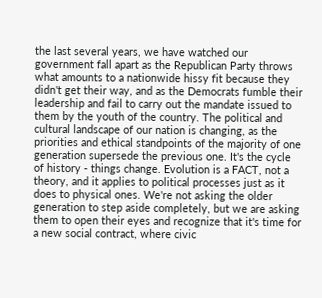the last several years, we have watched our government fall apart as the Republican Party throws what amounts to a nationwide hissy fit because they didn't get their way, and as the Democrats fumble their leadership and fail to carry out the mandate issued to them by the youth of the country. The political and cultural landscape of our nation is changing, as the priorities and ethical standpoints of the majority of one generation supersede the previous one. It's the cycle of history - things change. Evolution is a FACT, not a theory, and it applies to political processes just as it does to physical ones. We're not asking the older generation to step aside completely, but we are asking them to open their eyes and recognize that it's time for a new social contract, where civic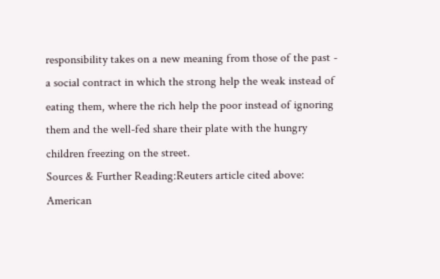responsibility takes on a new meaning from those of the past - a social contract in which the strong help the weak instead of eating them, where the rich help the poor instead of ignoring them and the well-fed share their plate with the hungry children freezing on the street.
Sources & Further Reading:Reuters article cited above:
American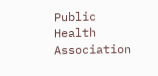Public Health Association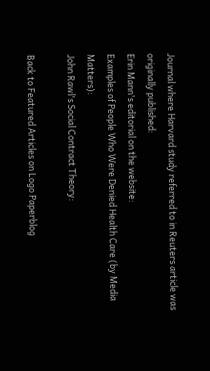Journal where Harvard study referred to in Reuters article was originally published:
Erin Mann's editorial on the website:
Examples of People Who Were Denied Health Care (by Media Matters):
John Rawl's Social Contract Theory:

Back to Featured Articles on Logo Paperblog